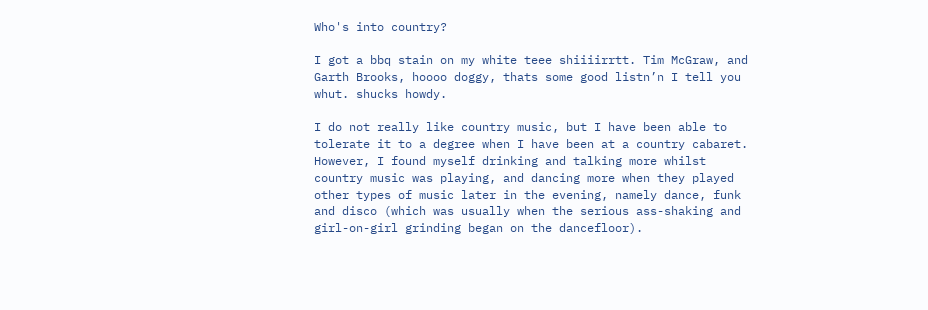Who's into country?

I got a bbq stain on my white teee shiiiirrtt. Tim McGraw, and Garth Brooks, hoooo doggy, thats some good listn’n I tell you whut. shucks howdy.

I do not really like country music, but I have been able to tolerate it to a degree when I have been at a country cabaret. However, I found myself drinking and talking more whilst country music was playing, and dancing more when they played other types of music later in the evening, namely dance, funk and disco (which was usually when the serious ass-shaking and girl-on-girl grinding began on the dancefloor).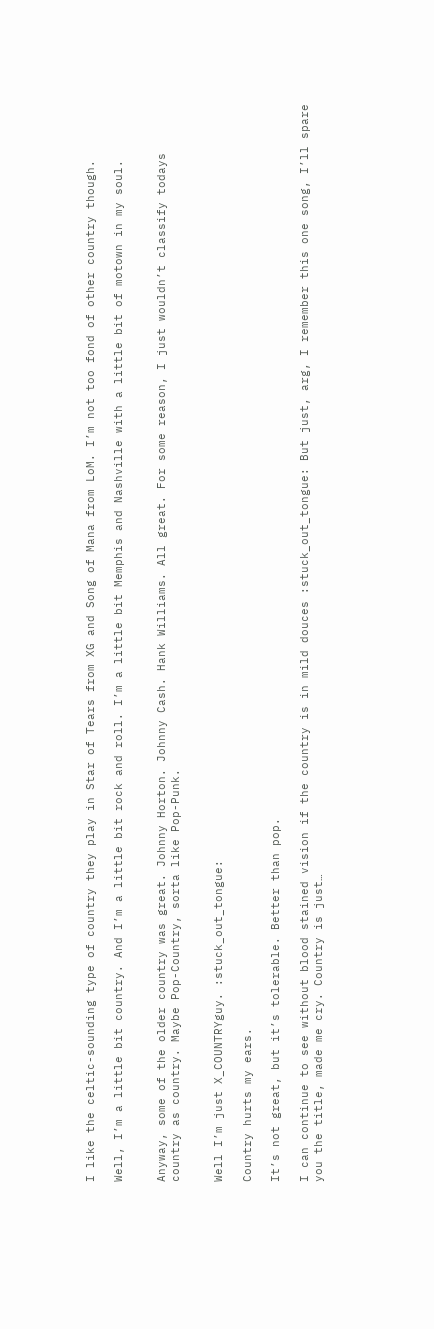I like the celtic-sounding type of country they play in Star of Tears from XG and Song of Mana from LoM. I’m not too fond of other country though.

Well, I’m a little bit country. And I’m a little bit rock and roll. I’m a little bit Memphis and Nashville with a little bit of motown in my soul.


Anyway, some of the older country was great. Johnny Horton. Johnny Cash. Hank Williams. All great. For some reason, I just wouldn’t classify todays country as country. Maybe Pop-Country, sorta like Pop-Punk.


Well I’m just X_COUNTRYguy. :stuck_out_tongue:

Country hurts my ears.

It’s not great, but it’s tolerable. Better than pop.

I can continue to see without blood stained vision if the country is in mild douces :stuck_out_tongue: But just, arg, I remember this one song, I’ll spare you the title, made me cry. Country is just…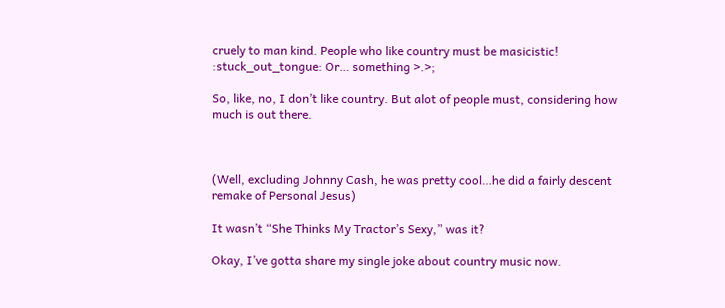cruely to man kind. People who like country must be masicistic! :stuck_out_tongue: Or… something >.>;

So, like, no, I don’t like country. But alot of people must, considering how much is out there.



(Well, excluding Johnny Cash, he was pretty cool…he did a fairly descent remake of Personal Jesus)

It wasn’t “She Thinks My Tractor’s Sexy,” was it?

Okay, I’ve gotta share my single joke about country music now.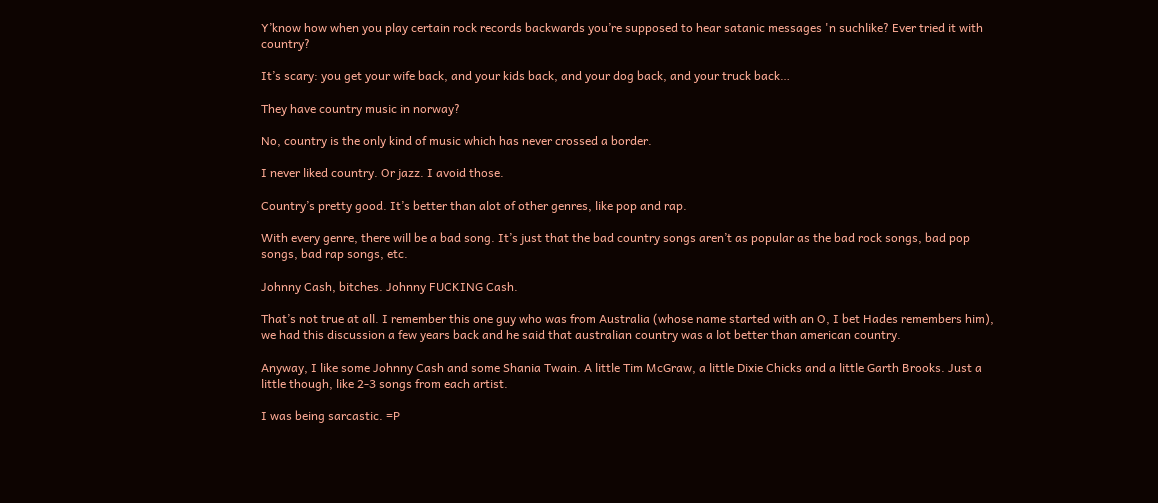Y’know how when you play certain rock records backwards you’re supposed to hear satanic messages 'n suchlike? Ever tried it with country?

It’s scary: you get your wife back, and your kids back, and your dog back, and your truck back…

They have country music in norway?

No, country is the only kind of music which has never crossed a border.

I never liked country. Or jazz. I avoid those.

Country’s pretty good. It’s better than alot of other genres, like pop and rap.

With every genre, there will be a bad song. It’s just that the bad country songs aren’t as popular as the bad rock songs, bad pop songs, bad rap songs, etc.

Johnny Cash, bitches. Johnny FUCKING Cash.

That’s not true at all. I remember this one guy who was from Australia (whose name started with an O, I bet Hades remembers him), we had this discussion a few years back and he said that australian country was a lot better than american country.

Anyway, I like some Johnny Cash and some Shania Twain. A little Tim McGraw, a little Dixie Chicks and a little Garth Brooks. Just a little though, like 2-3 songs from each artist.

I was being sarcastic. =P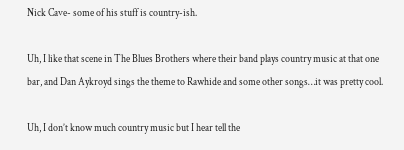Nick Cave- some of his stuff is country-ish.

Uh, I like that scene in The Blues Brothers where their band plays country music at that one bar, and Dan Aykroyd sings the theme to Rawhide and some other songs…it was pretty cool.

Uh, I don’t know much country music but I hear tell the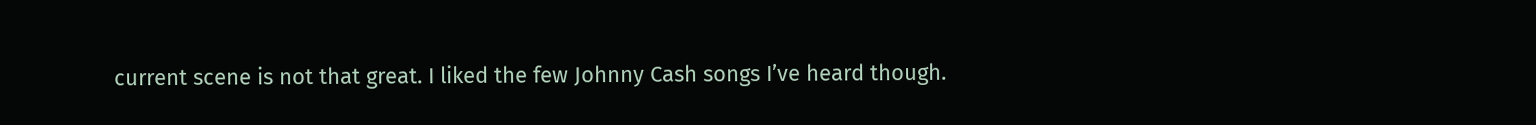current scene is not that great. I liked the few Johnny Cash songs I’ve heard though.